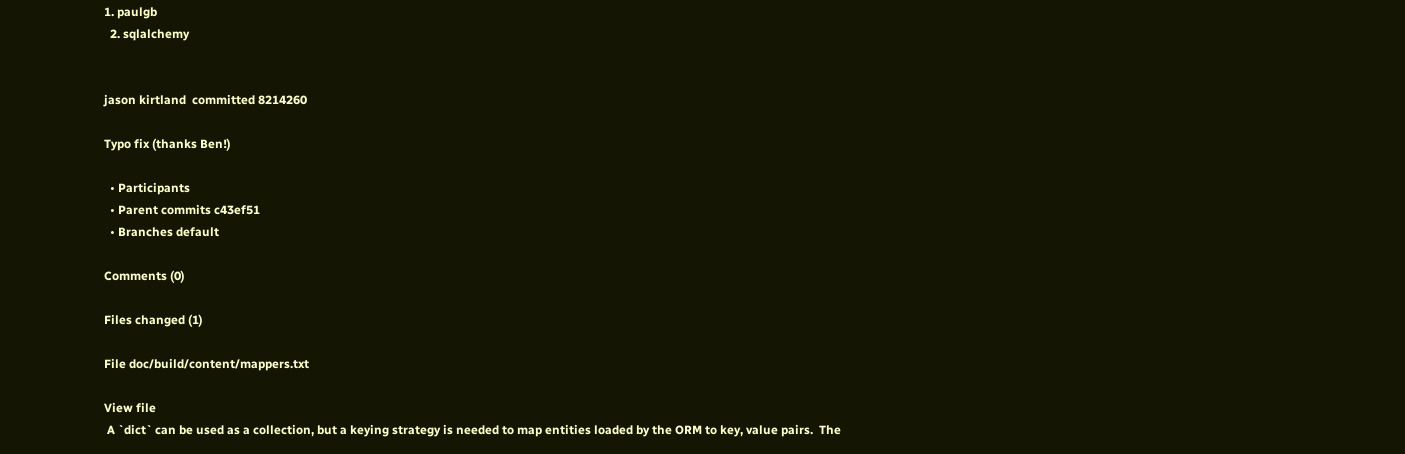1. paulgb
  2. sqlalchemy


jason kirtland  committed 8214260

Typo fix (thanks Ben!)

  • Participants
  • Parent commits c43ef51
  • Branches default

Comments (0)

Files changed (1)

File doc/build/content/mappers.txt

View file
 A `dict` can be used as a collection, but a keying strategy is needed to map entities loaded by the ORM to key, value pairs.  The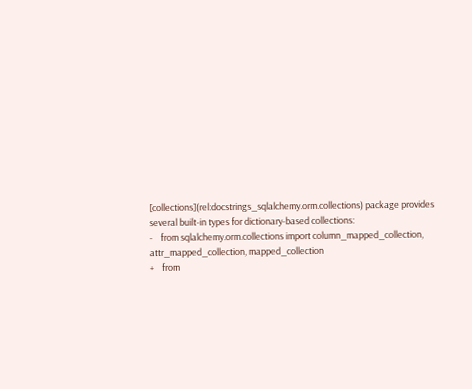[collections](rel:docstrings_sqlalchemy.orm.collections) package provides several built-in types for dictionary-based collections:
-    from sqlalchemy.orm.collections import column_mapped_collection, attr_mapped_collection, mapped_collection
+    from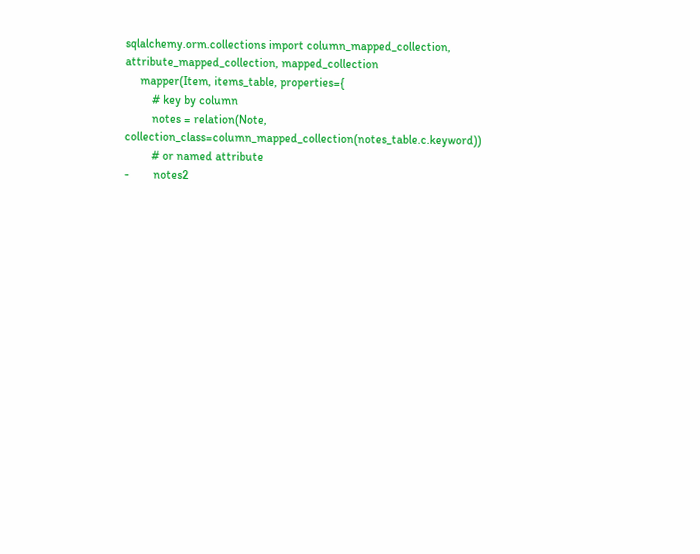sqlalchemy.orm.collections import column_mapped_collection, attribute_mapped_collection, mapped_collection
     mapper(Item, items_table, properties={
         # key by column
         notes = relation(Note, collection_class=column_mapped_collection(notes_table.c.keyword))
         # or named attribute
-        notes2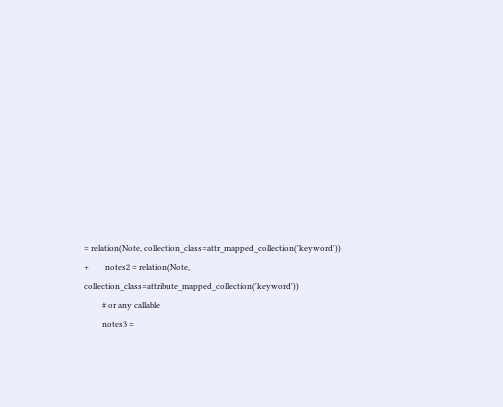= relation(Note, collection_class=attr_mapped_collection('keyword'))
+        notes2 = relation(Note, collection_class=attribute_mapped_collection('keyword'))
         # or any callable
         notes3 =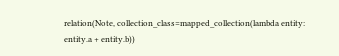relation(Note, collection_class=mapped_collection(lambda entity: entity.a + entity.b))